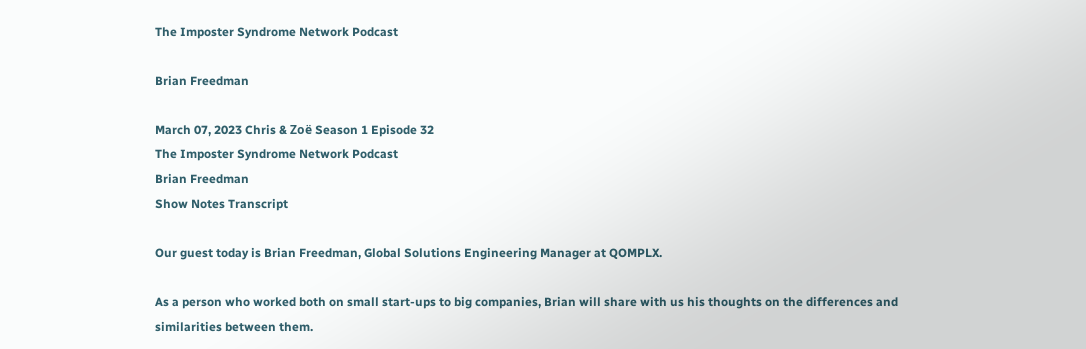The Imposter Syndrome Network Podcast

Brian Freedman

March 07, 2023 Chris & Zoë Season 1 Episode 32
The Imposter Syndrome Network Podcast
Brian Freedman
Show Notes Transcript

Our guest today is Brian Freedman, Global Solutions Engineering Manager at QOMPLX.

As a person who worked both on small start-ups to big companies, Brian will share with us his thoughts on the differences and similarities between them.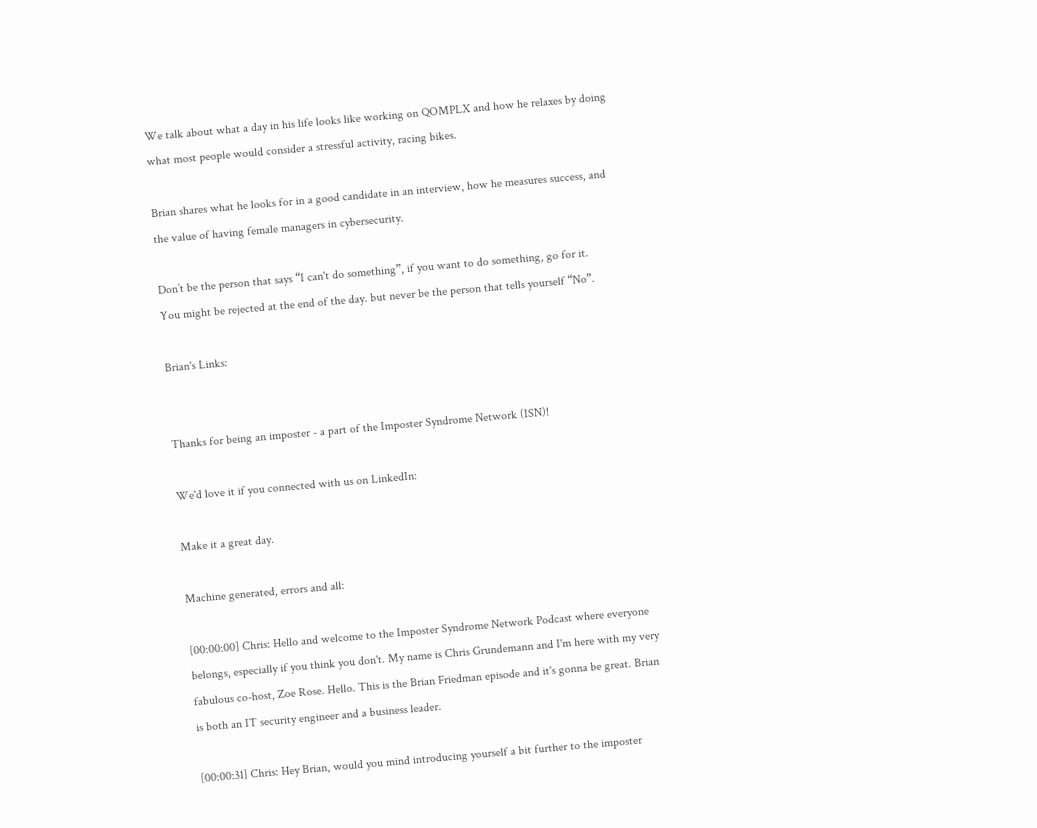We talk about what a day in his life looks like working on QOMPLX and how he relaxes by doing what most people would consider a stressful activity, racing bikes.

Brian shares what he looks for in a good candidate in an interview, how he measures success, and the value of having female managers in cybersecurity.

Don’t be the person that says “I can't do something”, if you want to do something, go for it.
You might be rejected at the end of the day. but never be the person that tells yourself “No”.

Brian's Links:


Thanks for being an imposter - a part of the Imposter Syndrome Network (ISN)!

We'd love it if you connected with us on LinkedIn:

Make it a great day.

Machine generated, errors and all:

[00:00:00] Chris: Hello and welcome to the Imposter Syndrome Network Podcast where everyone belongs, especially if you think you don't. My name is Chris Grundemann and I'm here with my very fabulous co-host, Zoe Rose. Hello. This is the Brian Friedman episode and it's gonna be great. Brian is both an IT security engineer and a business leader.

[00:00:31] Chris: Hey Brian, would you mind introducing yourself a bit further to the imposter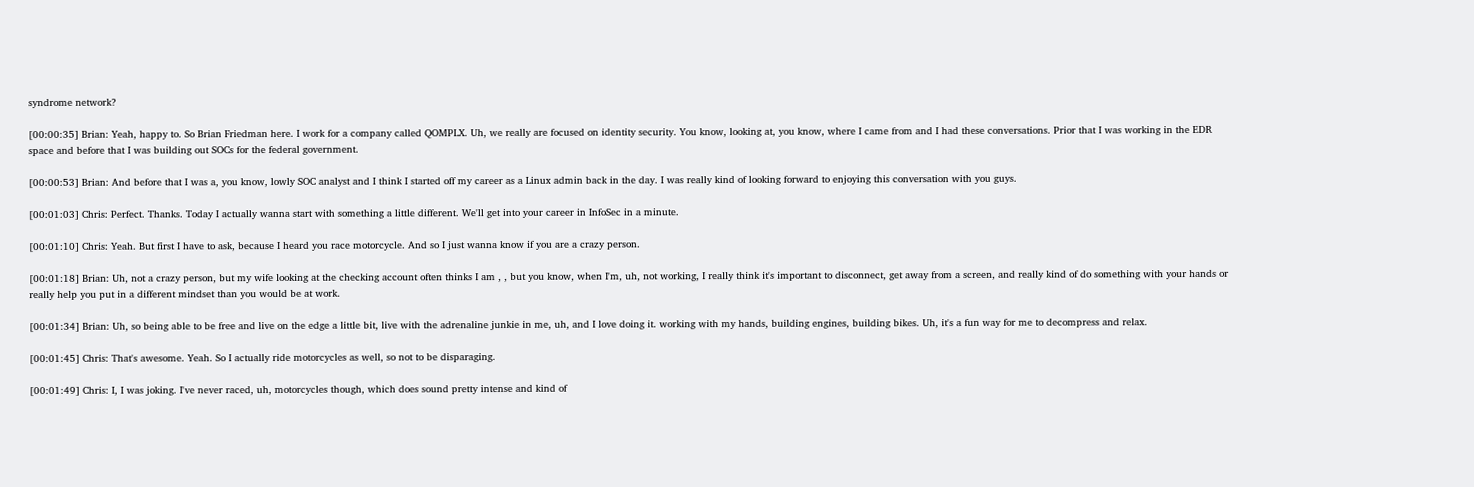syndrome network?

[00:00:35] Brian: Yeah, happy to. So Brian Friedman here. I work for a company called QOMPLX. Uh, we really are focused on identity security. You know, looking at, you know, where I came from and I had these conversations. Prior that I was working in the EDR space and before that I was building out SOCs for the federal government.

[00:00:53] Brian: And before that I was a, you know, lowly SOC analyst and I think I started off my career as a Linux admin back in the day. I was really kind of looking forward to enjoying this conversation with you guys.

[00:01:03] Chris: Perfect. Thanks. Today I actually wanna start with something a little different. We'll get into your career in InfoSec in a minute.

[00:01:10] Chris: Yeah. But first I have to ask, because I heard you race motorcycle. And so I just wanna know if you are a crazy person.

[00:01:18] Brian: Uh, not a crazy person, but my wife looking at the checking account often thinks I am , , but you know, when I'm, uh, not working, I really think it's important to disconnect, get away from a screen, and really kind of do something with your hands or really help you put in a different mindset than you would be at work.

[00:01:34] Brian: Uh, so being able to be free and live on the edge a little bit, live with the adrenaline junkie in me, uh, and I love doing it. working with my hands, building engines, building bikes. Uh, it's a fun way for me to decompress and relax.

[00:01:45] Chris: That's awesome. Yeah. So I actually ride motorcycles as well, so not to be disparaging.

[00:01:49] Chris: I, I was joking. I've never raced, uh, motorcycles though, which does sound pretty intense and kind of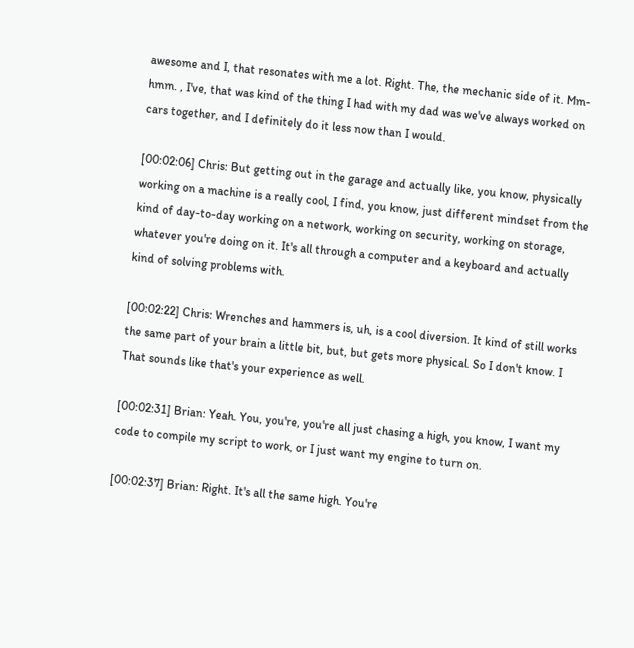awesome and I, that resonates with me a lot. Right. The, the mechanic side of it. Mm-hmm. , I've, that was kind of the thing I had with my dad was we've always worked on cars together, and I definitely do it less now than I would.

[00:02:06] Chris: But getting out in the garage and actually like, you know, physically working on a machine is a really cool, I find, you know, just different mindset from the kind of day-to-day working on a network, working on security, working on storage, whatever you're doing on it. It's all through a computer and a keyboard and actually kind of solving problems with.

[00:02:22] Chris: Wrenches and hammers is, uh, is a cool diversion. It kind of still works the same part of your brain a little bit, but, but gets more physical. So I don't know. I That sounds like that's your experience as well.

[00:02:31] Brian: Yeah. You, you're, you're all just chasing a high, you know, I want my code to compile my script to work, or I just want my engine to turn on.

[00:02:37] Brian: Right. It's all the same high. You're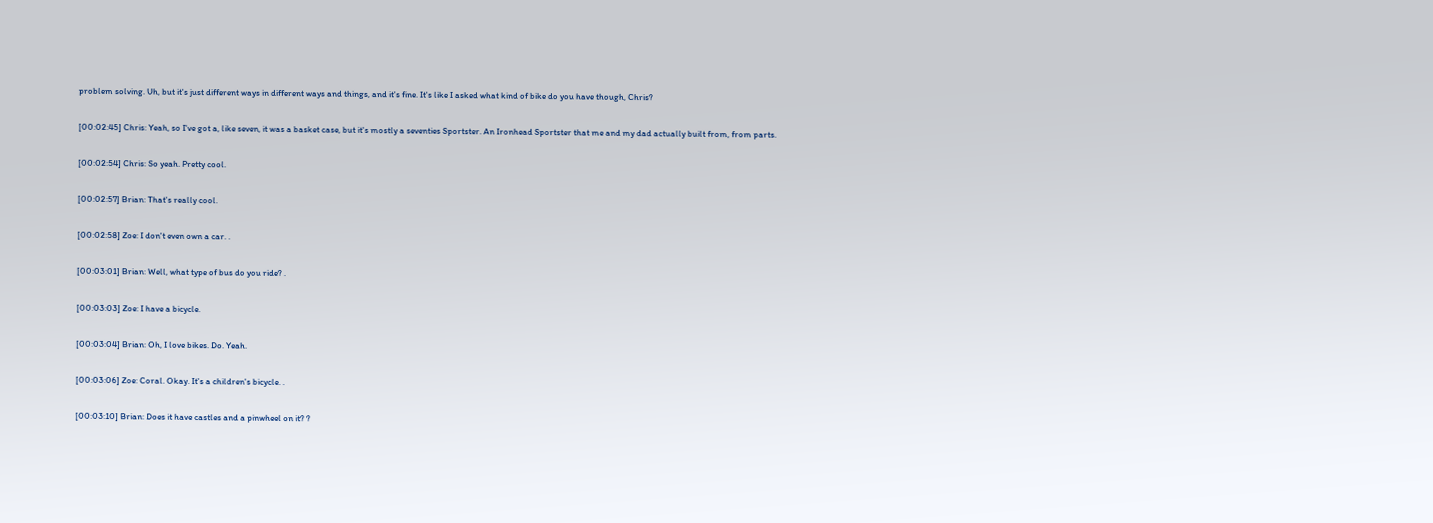problem solving. Uh, but it's just different ways in different ways and things, and it's fine. It's like I asked what kind of bike do you have though, Chris?

[00:02:45] Chris: Yeah, so I've got a, like seven, it was a basket case, but it's mostly a seventies Sportster. An Ironhead Sportster that me and my dad actually built from, from parts.

[00:02:54] Chris: So yeah. Pretty cool.

[00:02:57] Brian: That's really cool.

[00:02:58] Zoe: I don't even own a car. .

[00:03:01] Brian: Well, what type of bus do you ride? .

[00:03:03] Zoe: I have a bicycle.

[00:03:04] Brian: Oh, I love bikes. Do. Yeah.

[00:03:06] Zoe: Coral. Okay. It's a children's bicycle. .

[00:03:10] Brian: Does it have castles and a pinwheel on it? ?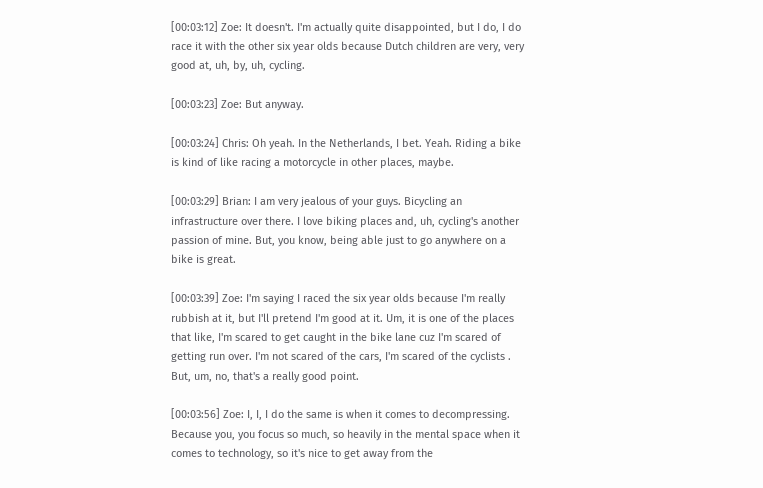[00:03:12] Zoe: It doesn't. I'm actually quite disappointed, but I do, I do race it with the other six year olds because Dutch children are very, very good at, uh, by, uh, cycling.

[00:03:23] Zoe: But anyway.

[00:03:24] Chris: Oh yeah. In the Netherlands, I bet. Yeah. Riding a bike is kind of like racing a motorcycle in other places, maybe.

[00:03:29] Brian: I am very jealous of your guys. Bicycling an infrastructure over there. I love biking places and, uh, cycling's another passion of mine. But, you know, being able just to go anywhere on a bike is great.

[00:03:39] Zoe: I'm saying I raced the six year olds because I'm really rubbish at it, but I'll pretend I'm good at it. Um, it is one of the places that like, I'm scared to get caught in the bike lane cuz I'm scared of getting run over. I'm not scared of the cars, I'm scared of the cyclists . But, um, no, that's a really good point.

[00:03:56] Zoe: I, I, I do the same is when it comes to decompressing. Because you, you focus so much, so heavily in the mental space when it comes to technology, so it's nice to get away from the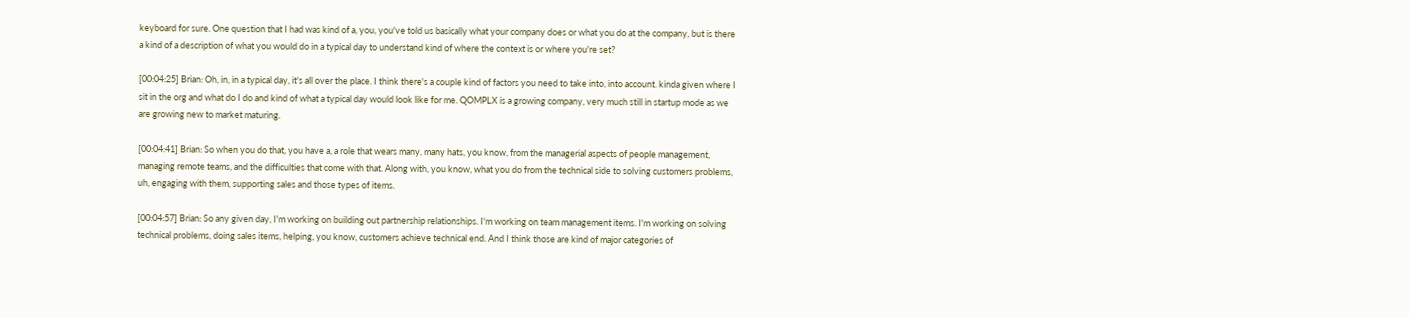keyboard for sure. One question that I had was kind of a, you, you've told us basically what your company does or what you do at the company, but is there a kind of a description of what you would do in a typical day to understand kind of where the context is or where you're set?

[00:04:25] Brian: Oh, in, in a typical day, it's all over the place. I think there's a couple kind of factors you need to take into, into account. kinda given where I sit in the org and what do I do and kind of what a typical day would look like for me. QOMPLX is a growing company, very much still in startup mode as we are growing new to market maturing.

[00:04:41] Brian: So when you do that, you have a, a role that wears many, many hats, you know, from the managerial aspects of people management, managing remote teams, and the difficulties that come with that. Along with, you know, what you do from the technical side to solving customers problems, uh, engaging with them, supporting sales and those types of items.

[00:04:57] Brian: So any given day, I'm working on building out partnership relationships. I'm working on team management items. I'm working on solving technical problems, doing sales items, helping, you know, customers achieve technical end. And I think those are kind of major categories of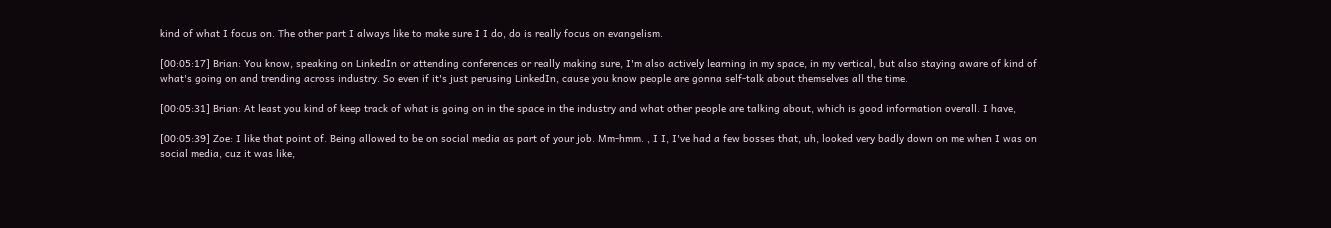kind of what I focus on. The other part I always like to make sure I I do, do is really focus on evangelism.

[00:05:17] Brian: You know, speaking on LinkedIn or attending conferences or really making sure, I'm also actively learning in my space, in my vertical, but also staying aware of kind of what's going on and trending across industry. So even if it's just perusing LinkedIn, cause you know people are gonna self-talk about themselves all the time.

[00:05:31] Brian: At least you kind of keep track of what is going on in the space in the industry and what other people are talking about, which is good information overall. I have,

[00:05:39] Zoe: I like that point of. Being allowed to be on social media as part of your job. Mm-hmm. , I I, I've had a few bosses that, uh, looked very badly down on me when I was on social media, cuz it was like,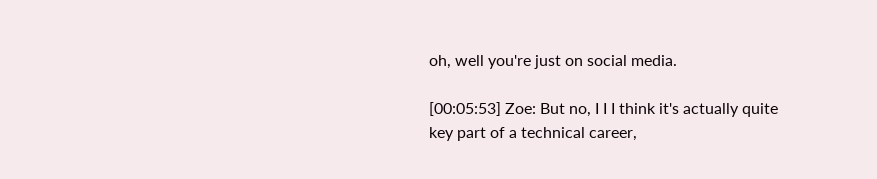oh, well you're just on social media.

[00:05:53] Zoe: But no, I I I think it's actually quite key part of a technical career,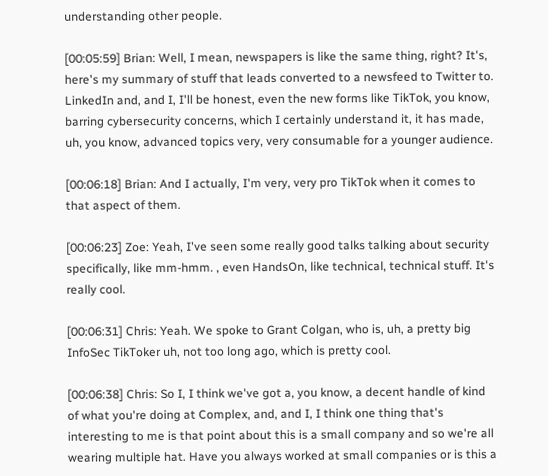understanding other people.

[00:05:59] Brian: Well, I mean, newspapers is like the same thing, right? It's, here's my summary of stuff that leads converted to a newsfeed to Twitter to. LinkedIn and, and I, I'll be honest, even the new forms like TikTok, you know, barring cybersecurity concerns, which I certainly understand it, it has made, uh, you know, advanced topics very, very consumable for a younger audience.

[00:06:18] Brian: And I actually, I'm very, very pro TikTok when it comes to that aspect of them.

[00:06:23] Zoe: Yeah, I've seen some really good talks talking about security specifically, like mm-hmm. , even HandsOn, like technical, technical stuff. It's really cool.

[00:06:31] Chris: Yeah. We spoke to Grant Colgan, who is, uh, a pretty big InfoSec TikToker uh, not too long ago, which is pretty cool.

[00:06:38] Chris: So I, I think we've got a, you know, a decent handle of kind of what you're doing at Complex, and, and I, I think one thing that's interesting to me is that point about this is a small company and so we're all wearing multiple hat. Have you always worked at small companies or is this a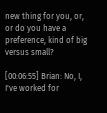new thing for you, or, or do you have a preference, kind of big versus small?

[00:06:55] Brian: No, I, I've worked for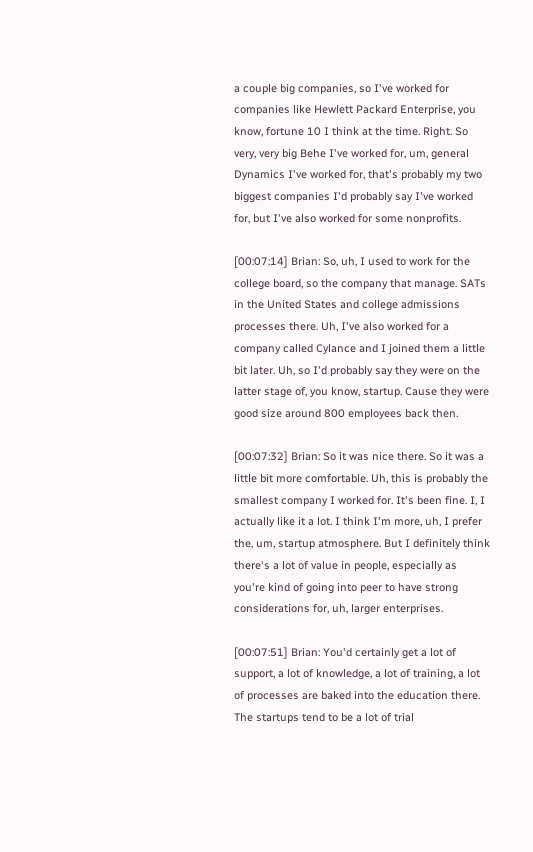a couple big companies, so I've worked for companies like Hewlett Packard Enterprise, you know, fortune 10 I think at the time. Right. So very, very big Behe I've worked for, um, general Dynamics I've worked for, that's probably my two biggest companies I'd probably say I've worked for, but I've also worked for some nonprofits.

[00:07:14] Brian: So, uh, I used to work for the college board, so the company that manage. SATs in the United States and college admissions processes there. Uh, I've also worked for a company called Cylance and I joined them a little bit later. Uh, so I'd probably say they were on the latter stage of, you know, startup. Cause they were good size around 800 employees back then.

[00:07:32] Brian: So it was nice there. So it was a little bit more comfortable. Uh, this is probably the smallest company I worked for. It's been fine. I, I actually like it a lot. I think I'm more, uh, I prefer the, um, startup atmosphere. But I definitely think there's a lot of value in people, especially as you're kind of going into peer to have strong considerations for, uh, larger enterprises.

[00:07:51] Brian: You'd certainly get a lot of support, a lot of knowledge, a lot of training, a lot of processes are baked into the education there. The startups tend to be a lot of trial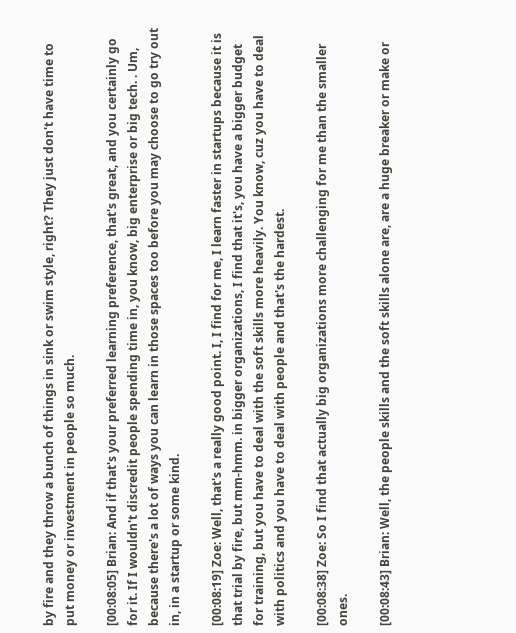by fire and they throw a bunch of things in sink or swim style, right? They just don't have time to put money or investment in people so much.

[00:08:05] Brian: And if that's your preferred learning preference, that's great, and you certainly go for it. If I wouldn't discredit people spending time in, you know, big enterprise or big tech. . Um, because there's a lot of ways you can learn in those spaces too before you may choose to go try out in, in a startup or some kind.

[00:08:19] Zoe: Well, that's a really good point. I, I find for me, I learn faster in startups because it is that trial by fire, but mm-hmm. in bigger organizations, I find that it's, you have a bigger budget for training, but you have to deal with the soft skills more heavily. You know, cuz you have to deal with politics and you have to deal with people and that's the hardest.

[00:08:38] Zoe: So I find that actually big organizations more challenging for me than the smaller ones.

[00:08:43] Brian: Well, the people skills and the soft skills alone are, are a huge breaker or make or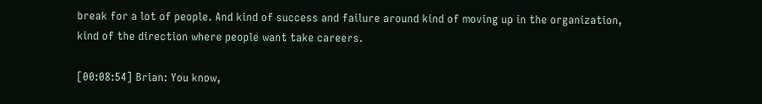break for a lot of people. And kind of success and failure around kind of moving up in the organization, kind of the direction where people want take careers.

[00:08:54] Brian: You know,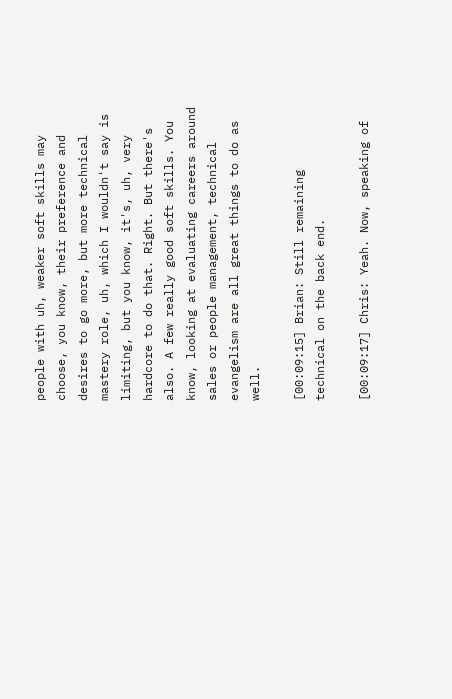people with uh, weaker soft skills may choose, you know, their preference and desires to go more, but more technical mastery role, uh, which I wouldn't say is limiting, but you know, it's, uh, very hardcore to do that. Right. But there's also. A few really good soft skills. You know, looking at evaluating careers around sales or people management, technical evangelism are all great things to do as well.

[00:09:15] Brian: Still remaining technical on the back end.

[00:09:17] Chris: Yeah. Now, speaking of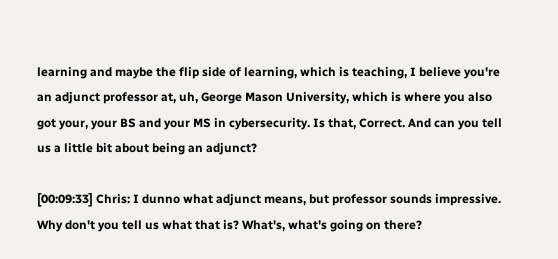learning and maybe the flip side of learning, which is teaching, I believe you're an adjunct professor at, uh, George Mason University, which is where you also got your, your BS and your MS in cybersecurity. Is that, Correct. And can you tell us a little bit about being an adjunct?

[00:09:33] Chris: I dunno what adjunct means, but professor sounds impressive. Why don't you tell us what that is? What's, what's going on there?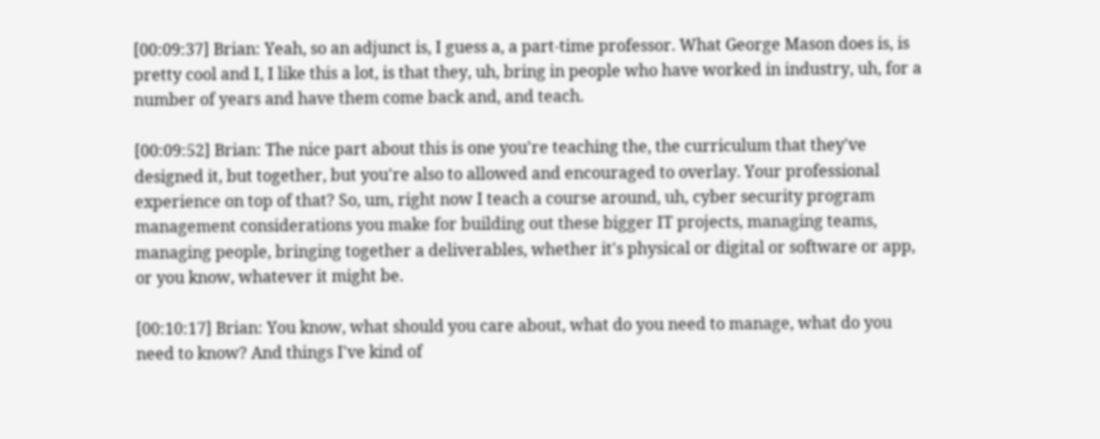[00:09:37] Brian: Yeah, so an adjunct is, I guess a, a part-time professor. What George Mason does is, is pretty cool and I, I like this a lot, is that they, uh, bring in people who have worked in industry, uh, for a number of years and have them come back and, and teach.

[00:09:52] Brian: The nice part about this is one you're teaching the, the curriculum that they've designed it, but together, but you're also to allowed and encouraged to overlay. Your professional experience on top of that? So, um, right now I teach a course around, uh, cyber security program management considerations you make for building out these bigger IT projects, managing teams, managing people, bringing together a deliverables, whether it's physical or digital or software or app, or you know, whatever it might be.

[00:10:17] Brian: You know, what should you care about, what do you need to manage, what do you need to know? And things I've kind of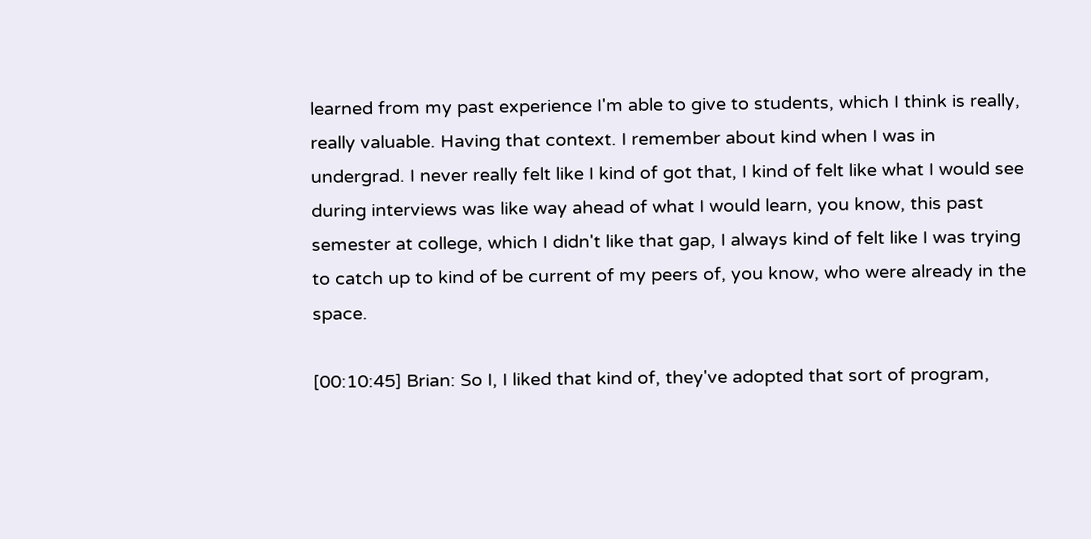learned from my past experience I'm able to give to students, which I think is really, really valuable. Having that context. I remember about kind when I was in undergrad. I never really felt like I kind of got that, I kind of felt like what I would see during interviews was like way ahead of what I would learn, you know, this past semester at college, which I didn't like that gap, I always kind of felt like I was trying to catch up to kind of be current of my peers of, you know, who were already in the space.

[00:10:45] Brian: So I, I liked that kind of, they've adopted that sort of program,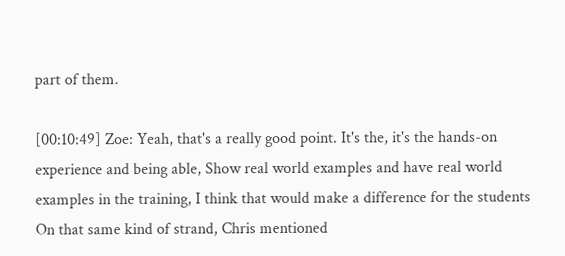part of them.

[00:10:49] Zoe: Yeah, that's a really good point. It's the, it's the hands-on experience and being able, Show real world examples and have real world examples in the training, I think that would make a difference for the students On that same kind of strand, Chris mentioned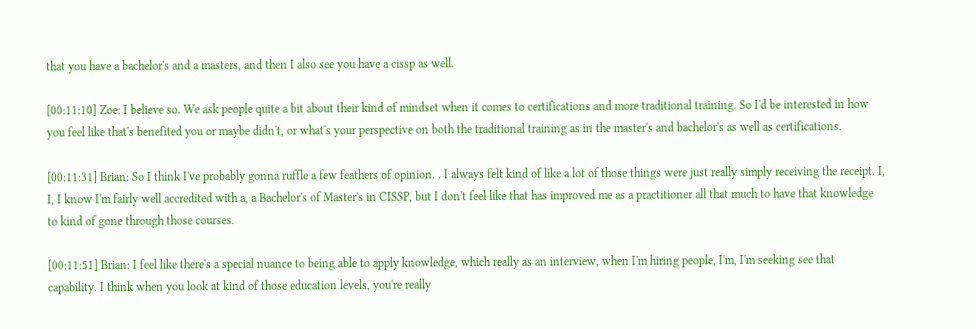that you have a bachelor's and a masters, and then I also see you have a cissp as well.

[00:11:10] Zoe: I believe so. We ask people quite a bit about their kind of mindset when it comes to certifications and more traditional training. So I'd be interested in how you feel like that's benefited you or maybe didn't, or what's your perspective on both the traditional training as in the master's and bachelor's as well as certifications.

[00:11:31] Brian: So I think I've probably gonna ruffle a few feathers of opinion. . I always felt kind of like a lot of those things were just really simply receiving the receipt. I, I, I know I'm fairly well accredited with a, a Bachelor's of Master's in CISSP, but I don't feel like that has improved me as a practitioner all that much to have that knowledge to kind of gone through those courses.

[00:11:51] Brian: I feel like there's a special nuance to being able to apply knowledge, which really as an interview, when I'm hiring people, I'm, I'm seeking see that capability. I think when you look at kind of those education levels, you're really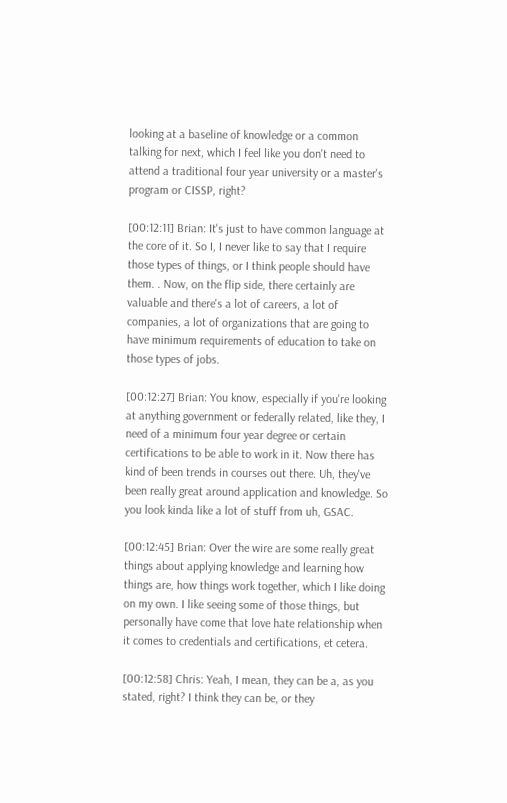looking at a baseline of knowledge or a common talking for next, which I feel like you don't need to attend a traditional four year university or a master's program or CISSP, right?

[00:12:11] Brian: It's just to have common language at the core of it. So I, I never like to say that I require those types of things, or I think people should have them. . Now, on the flip side, there certainly are valuable and there's a lot of careers, a lot of companies, a lot of organizations that are going to have minimum requirements of education to take on those types of jobs.

[00:12:27] Brian: You know, especially if you're looking at anything government or federally related, like they, I need of a minimum four year degree or certain certifications to be able to work in it. Now there has kind of been trends in courses out there. Uh, they've been really great around application and knowledge. So you look kinda like a lot of stuff from uh, GSAC.

[00:12:45] Brian: Over the wire are some really great things about applying knowledge and learning how things are, how things work together, which I like doing on my own. I like seeing some of those things, but personally have come that love hate relationship when it comes to credentials and certifications, et cetera.

[00:12:58] Chris: Yeah, I mean, they can be a, as you stated, right? I think they can be, or they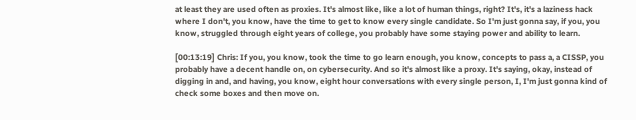at least they are used often as proxies. It's almost like, like a lot of human things, right? It's, it's a laziness hack where I don't, you know, have the time to get to know every single candidate. So I'm just gonna say, if you, you know, struggled through eight years of college, you probably have some staying power and ability to learn.

[00:13:19] Chris: If you, you know, took the time to go learn enough, you know, concepts to pass a, a CISSP, you probably have a decent handle on, on cybersecurity. And so it's almost like a proxy. It's saying, okay, instead of digging in and, and having, you know, eight hour conversations with every single person, I, I'm just gonna kind of check some boxes and then move on.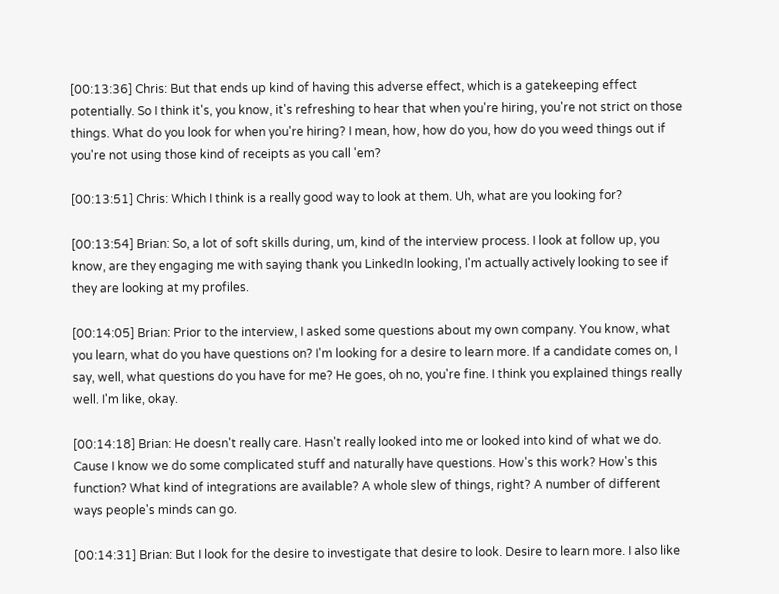[00:13:36] Chris: But that ends up kind of having this adverse effect, which is a gatekeeping effect potentially. So I think it's, you know, it's refreshing to hear that when you're hiring, you're not strict on those things. What do you look for when you're hiring? I mean, how, how do you, how do you weed things out if you're not using those kind of receipts as you call 'em?

[00:13:51] Chris: Which I think is a really good way to look at them. Uh, what are you looking for?

[00:13:54] Brian: So, a lot of soft skills during, um, kind of the interview process. I look at follow up, you know, are they engaging me with saying thank you LinkedIn looking, I'm actually actively looking to see if they are looking at my profiles.

[00:14:05] Brian: Prior to the interview, I asked some questions about my own company. You know, what you learn, what do you have questions on? I'm looking for a desire to learn more. If a candidate comes on, I say, well, what questions do you have for me? He goes, oh no, you're fine. I think you explained things really well. I'm like, okay.

[00:14:18] Brian: He doesn't really care. Hasn't really looked into me or looked into kind of what we do. Cause I know we do some complicated stuff and naturally have questions. How's this work? How's this function? What kind of integrations are available? A whole slew of things, right? A number of different ways people's minds can go.

[00:14:31] Brian: But I look for the desire to investigate that desire to look. Desire to learn more. I also like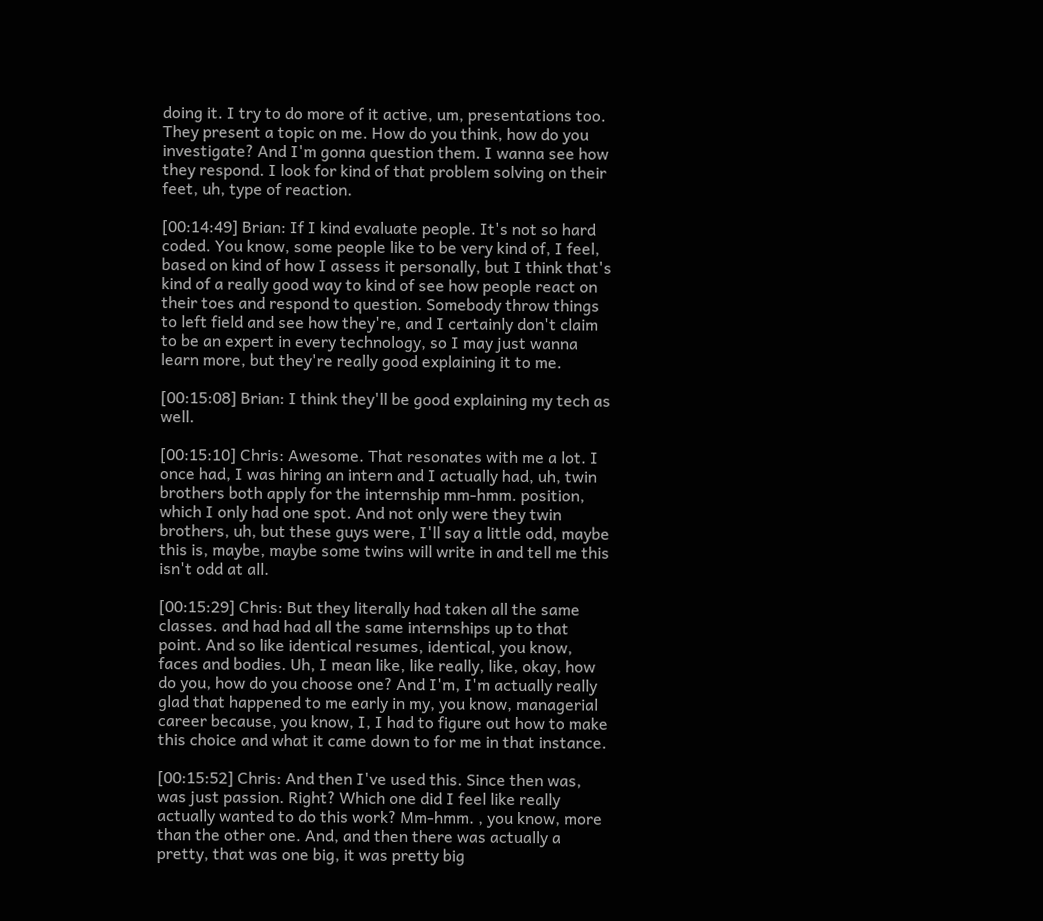doing it. I try to do more of it active, um, presentations too. They present a topic on me. How do you think, how do you investigate? And I'm gonna question them. I wanna see how they respond. I look for kind of that problem solving on their feet, uh, type of reaction.

[00:14:49] Brian: If I kind evaluate people. It's not so hard coded. You know, some people like to be very kind of, I feel, based on kind of how I assess it personally, but I think that's kind of a really good way to kind of see how people react on their toes and respond to question. Somebody throw things to left field and see how they're, and I certainly don't claim to be an expert in every technology, so I may just wanna learn more, but they're really good explaining it to me.

[00:15:08] Brian: I think they'll be good explaining my tech as well.

[00:15:10] Chris: Awesome. That resonates with me a lot. I once had, I was hiring an intern and I actually had, uh, twin brothers both apply for the internship mm-hmm. position, which I only had one spot. And not only were they twin brothers, uh, but these guys were, I'll say a little odd, maybe this is, maybe, maybe some twins will write in and tell me this isn't odd at all.

[00:15:29] Chris: But they literally had taken all the same classes. and had had all the same internships up to that point. And so like identical resumes, identical, you know, faces and bodies. Uh, I mean like, like really, like, okay, how do you, how do you choose one? And I'm, I'm actually really glad that happened to me early in my, you know, managerial career because, you know, I, I had to figure out how to make this choice and what it came down to for me in that instance.

[00:15:52] Chris: And then I've used this. Since then was, was just passion. Right? Which one did I feel like really actually wanted to do this work? Mm-hmm. , you know, more than the other one. And, and then there was actually a pretty, that was one big, it was pretty big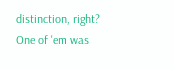distinction, right? One of 'em was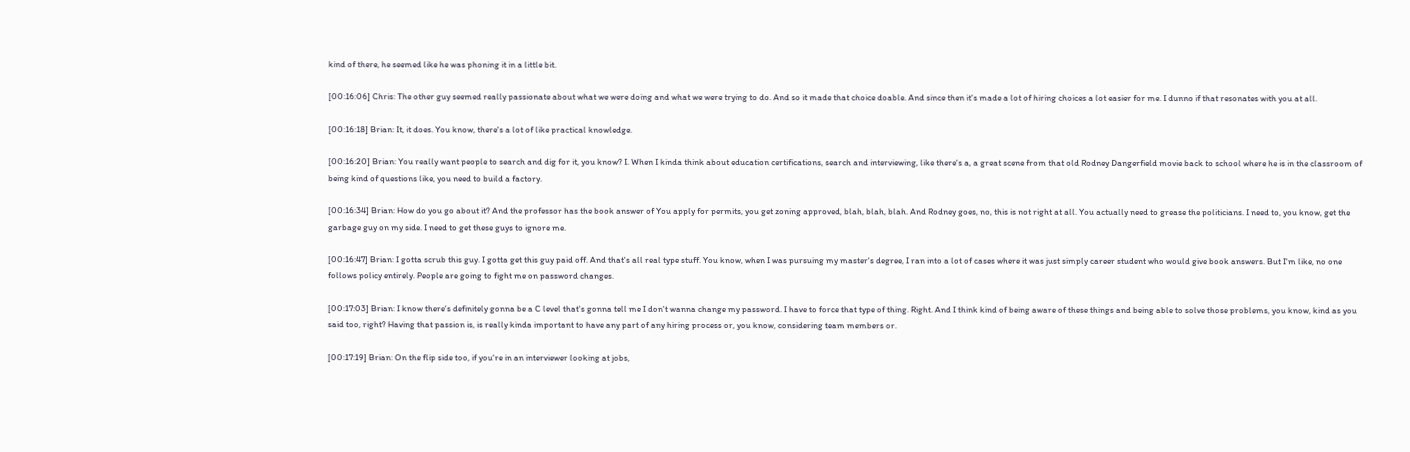kind of there, he seemed like he was phoning it in a little bit.

[00:16:06] Chris: The other guy seemed really passionate about what we were doing and what we were trying to do. And so it made that choice doable. And since then it's made a lot of hiring choices a lot easier for me. I dunno if that resonates with you at all.

[00:16:18] Brian: It, it does. You know, there's a lot of like practical knowledge.

[00:16:20] Brian: You really want people to search and dig for it, you know? I. When I kinda think about education certifications, search and interviewing, like there's a, a great scene from that old Rodney Dangerfield movie back to school where he is in the classroom of being kind of questions like, you need to build a factory.

[00:16:34] Brian: How do you go about it? And the professor has the book answer of You apply for permits, you get zoning approved, blah, blah, blah. And Rodney goes, no, this is not right at all. You actually need to grease the politicians. I need to, you know, get the garbage guy on my side. I need to get these guys to ignore me.

[00:16:47] Brian: I gotta scrub this guy. I gotta get this guy paid off. And that's all real type stuff. You know, when I was pursuing my master's degree, I ran into a lot of cases where it was just simply career student who would give book answers. But I'm like, no one follows policy entirely. People are going to fight me on password changes.

[00:17:03] Brian: I know there's definitely gonna be a C level that's gonna tell me I don't wanna change my password. I have to force that type of thing. Right. And I think kind of being aware of these things and being able to solve those problems, you know, kind as you said too, right? Having that passion is, is really kinda important to have any part of any hiring process or, you know, considering team members or.

[00:17:19] Brian: On the flip side too, if you're in an interviewer looking at jobs,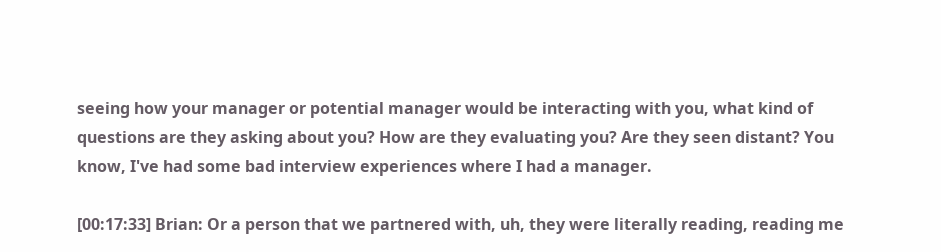seeing how your manager or potential manager would be interacting with you, what kind of questions are they asking about you? How are they evaluating you? Are they seen distant? You know, I've had some bad interview experiences where I had a manager.

[00:17:33] Brian: Or a person that we partnered with, uh, they were literally reading, reading me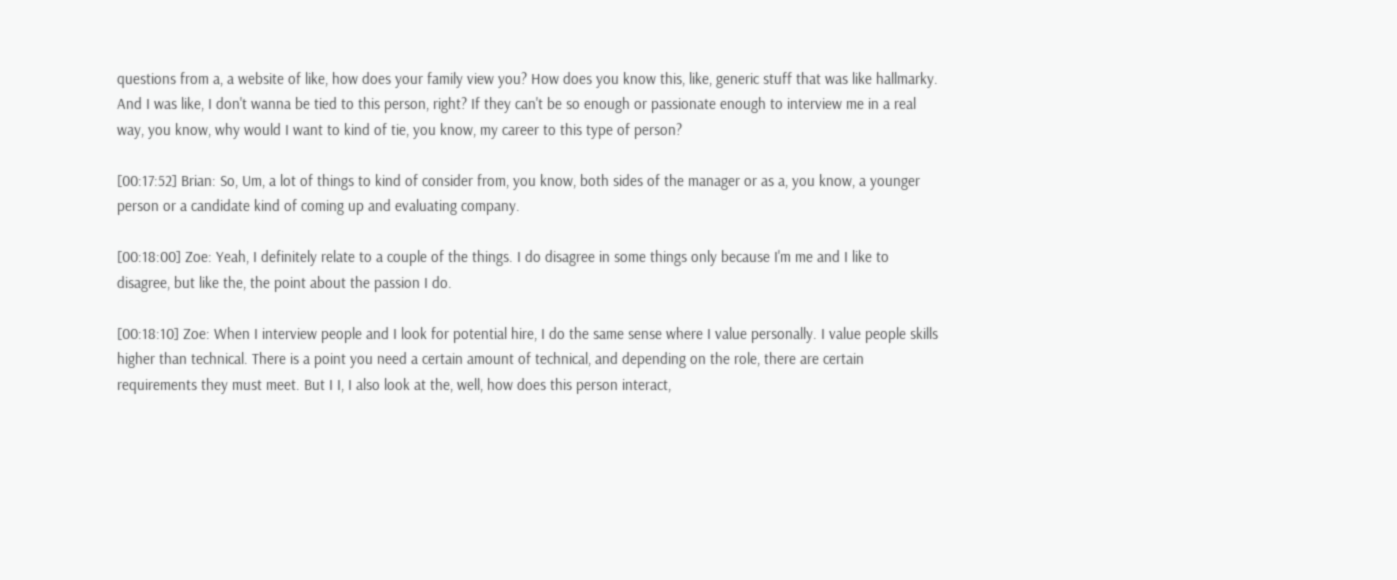questions from a, a website of like, how does your family view you? How does you know this, like, generic stuff that was like hallmarky. And I was like, I don't wanna be tied to this person, right? If they can't be so enough or passionate enough to interview me in a real way, you know, why would I want to kind of tie, you know, my career to this type of person?

[00:17:52] Brian: So, Um, a lot of things to kind of consider from, you know, both sides of the manager or as a, you know, a younger person or a candidate kind of coming up and evaluating company.

[00:18:00] Zoe: Yeah, I definitely relate to a couple of the things. I do disagree in some things only because I'm me and I like to disagree, but like the, the point about the passion I do.

[00:18:10] Zoe: When I interview people and I look for potential hire, I do the same sense where I value personally. I value people skills higher than technical. There is a point you need a certain amount of technical, and depending on the role, there are certain requirements they must meet. But I I, I also look at the, well, how does this person interact,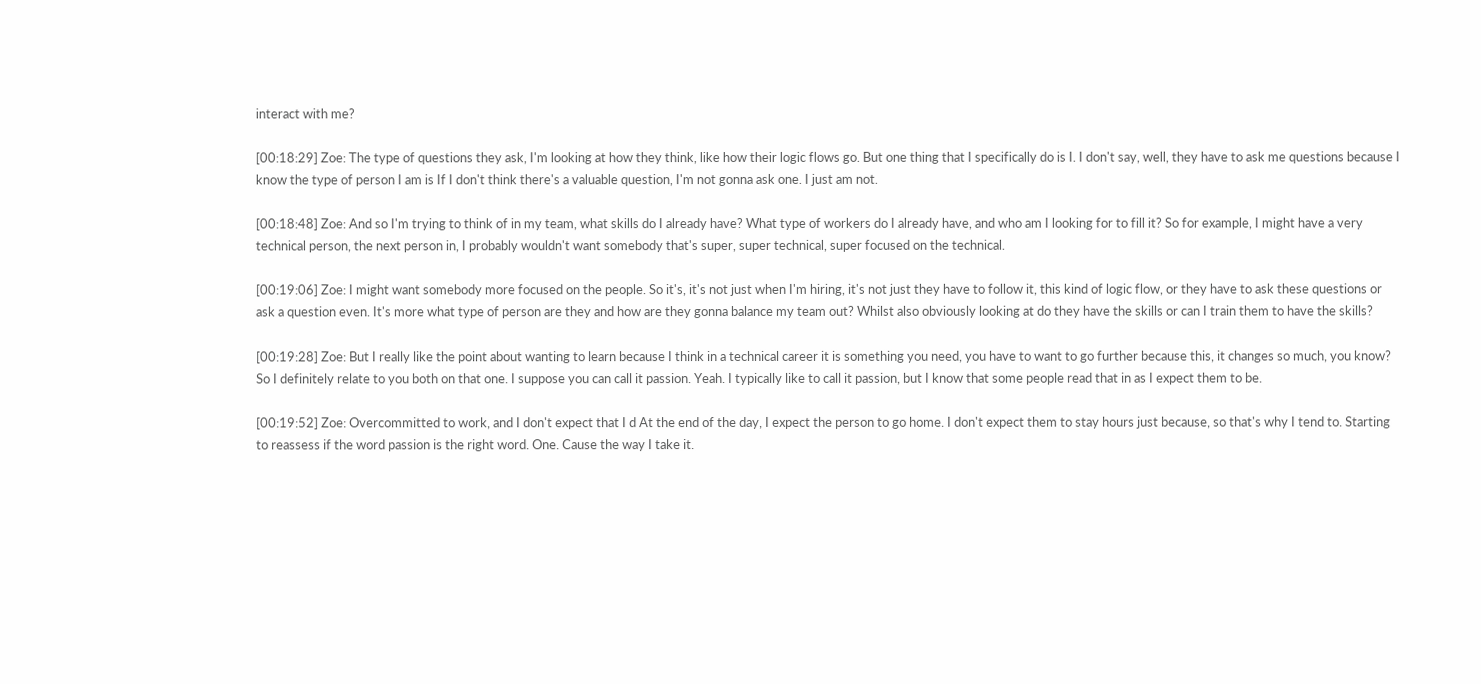interact with me?

[00:18:29] Zoe: The type of questions they ask, I'm looking at how they think, like how their logic flows go. But one thing that I specifically do is I. I don't say, well, they have to ask me questions because I know the type of person I am is If I don't think there's a valuable question, I'm not gonna ask one. I just am not.

[00:18:48] Zoe: And so I'm trying to think of in my team, what skills do I already have? What type of workers do I already have, and who am I looking for to fill it? So for example, I might have a very technical person, the next person in, I probably wouldn't want somebody that's super, super technical, super focused on the technical.

[00:19:06] Zoe: I might want somebody more focused on the people. So it's, it's not just when I'm hiring, it's not just they have to follow it, this kind of logic flow, or they have to ask these questions or ask a question even. It's more what type of person are they and how are they gonna balance my team out? Whilst also obviously looking at do they have the skills or can I train them to have the skills?

[00:19:28] Zoe: But I really like the point about wanting to learn because I think in a technical career it is something you need, you have to want to go further because this, it changes so much, you know? So I definitely relate to you both on that one. I suppose you can call it passion. Yeah. I typically like to call it passion, but I know that some people read that in as I expect them to be.

[00:19:52] Zoe: Overcommitted to work, and I don't expect that I d At the end of the day, I expect the person to go home. I don't expect them to stay hours just because, so that's why I tend to. Starting to reassess if the word passion is the right word. One. Cause the way I take it.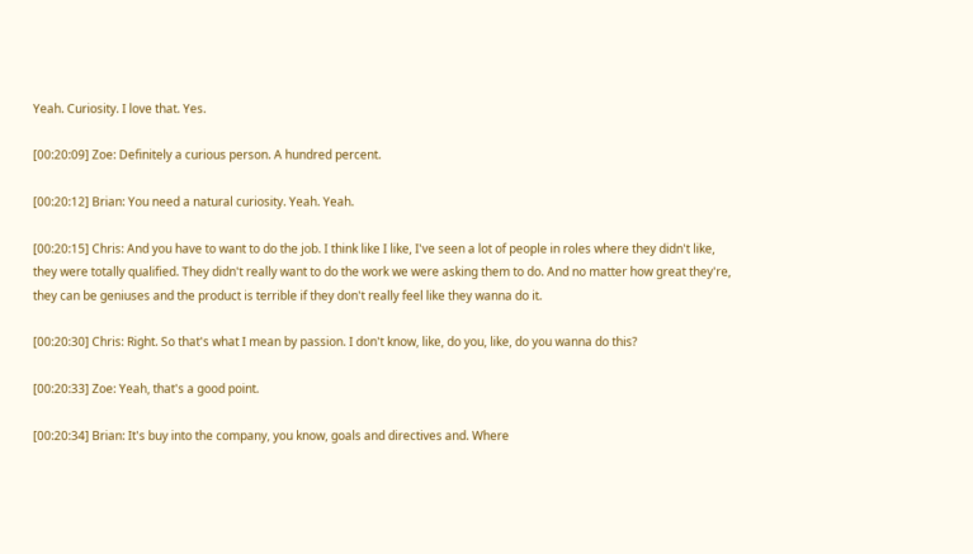Yeah. Curiosity. I love that. Yes.

[00:20:09] Zoe: Definitely a curious person. A hundred percent.

[00:20:12] Brian: You need a natural curiosity. Yeah. Yeah.

[00:20:15] Chris: And you have to want to do the job. I think like I like, I've seen a lot of people in roles where they didn't like, they were totally qualified. They didn't really want to do the work we were asking them to do. And no matter how great they're, they can be geniuses and the product is terrible if they don't really feel like they wanna do it.

[00:20:30] Chris: Right. So that's what I mean by passion. I don't know, like, do you, like, do you wanna do this?

[00:20:33] Zoe: Yeah, that's a good point.

[00:20:34] Brian: It's buy into the company, you know, goals and directives and. Where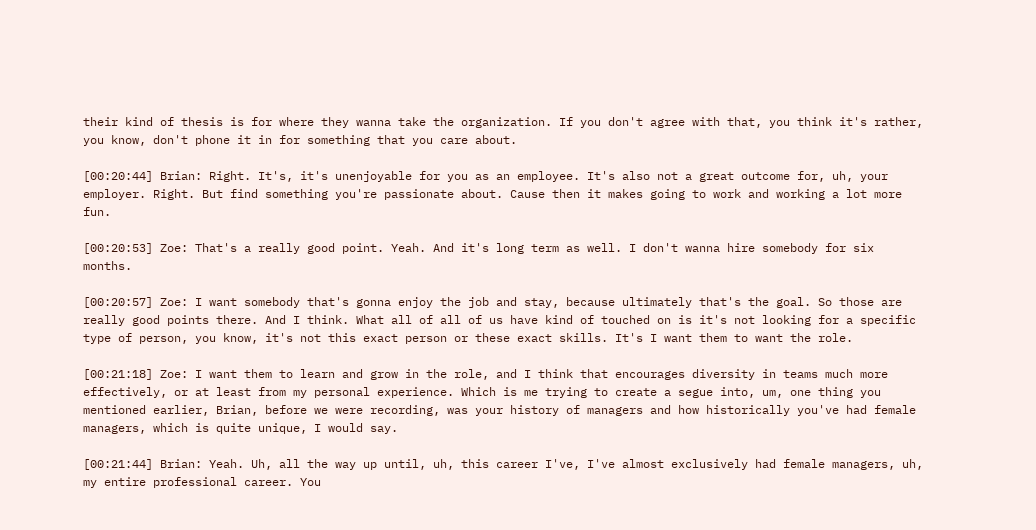their kind of thesis is for where they wanna take the organization. If you don't agree with that, you think it's rather, you know, don't phone it in for something that you care about.

[00:20:44] Brian: Right. It's, it's unenjoyable for you as an employee. It's also not a great outcome for, uh, your employer. Right. But find something you're passionate about. Cause then it makes going to work and working a lot more fun.

[00:20:53] Zoe: That's a really good point. Yeah. And it's long term as well. I don't wanna hire somebody for six months.

[00:20:57] Zoe: I want somebody that's gonna enjoy the job and stay, because ultimately that's the goal. So those are really good points there. And I think. What all of all of us have kind of touched on is it's not looking for a specific type of person, you know, it's not this exact person or these exact skills. It's I want them to want the role.

[00:21:18] Zoe: I want them to learn and grow in the role, and I think that encourages diversity in teams much more effectively, or at least from my personal experience. Which is me trying to create a segue into, um, one thing you mentioned earlier, Brian, before we were recording, was your history of managers and how historically you've had female managers, which is quite unique, I would say.

[00:21:44] Brian: Yeah. Uh, all the way up until, uh, this career I've, I've almost exclusively had female managers, uh, my entire professional career. You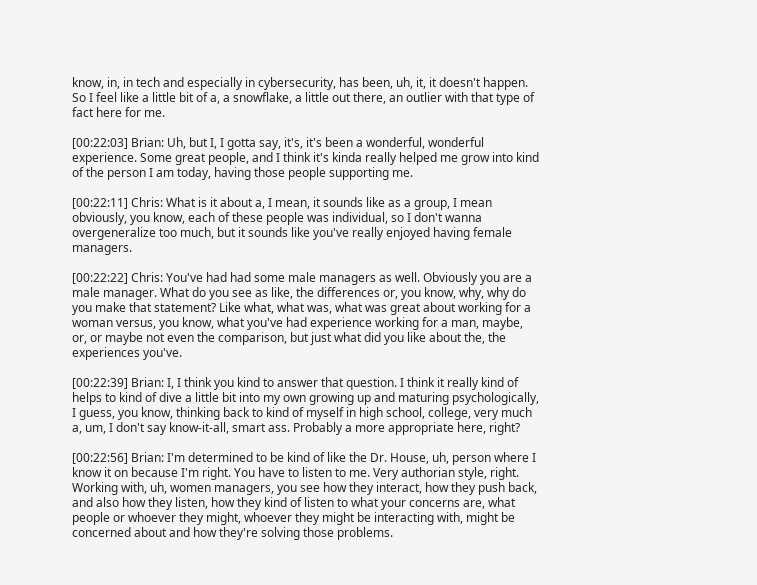know, in, in tech and especially in cybersecurity, has been, uh, it, it doesn't happen. So I feel like a little bit of a, a snowflake, a little out there, an outlier with that type of fact here for me.

[00:22:03] Brian: Uh, but I, I gotta say, it's, it's been a wonderful, wonderful experience. Some great people, and I think it's kinda really helped me grow into kind of the person I am today, having those people supporting me.

[00:22:11] Chris: What is it about a, I mean, it sounds like as a group, I mean obviously, you know, each of these people was individual, so I don't wanna overgeneralize too much, but it sounds like you've really enjoyed having female managers.

[00:22:22] Chris: You've had had some male managers as well. Obviously you are a male manager. What do you see as like, the differences or, you know, why, why do you make that statement? Like what, what was, what was great about working for a woman versus, you know, what you've had experience working for a man, maybe, or, or maybe not even the comparison, but just what did you like about the, the experiences you've.

[00:22:39] Brian: I, I think you kind to answer that question. I think it really kind of helps to kind of dive a little bit into my own growing up and maturing psychologically, I guess, you know, thinking back to kind of myself in high school, college, very much a, um, I don't say know-it-all, smart ass. Probably a more appropriate here, right?

[00:22:56] Brian: I'm determined to be kind of like the Dr. House, uh, person where I know it on because I'm right. You have to listen to me. Very authorian style, right. Working with, uh, women managers, you see how they interact, how they push back, and also how they listen, how they kind of listen to what your concerns are, what people or whoever they might, whoever they might be interacting with, might be concerned about and how they're solving those problems.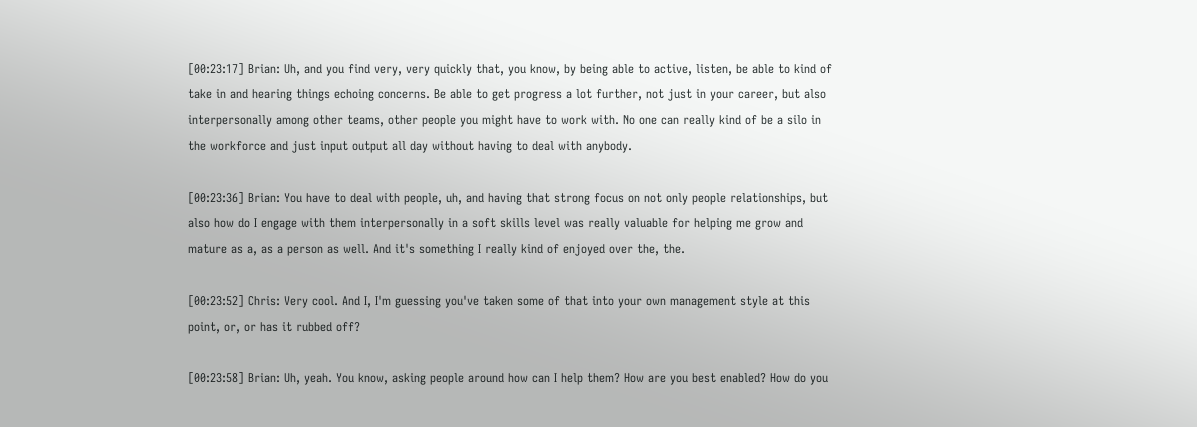[00:23:17] Brian: Uh, and you find very, very quickly that, you know, by being able to active, listen, be able to kind of take in and hearing things echoing concerns. Be able to get progress a lot further, not just in your career, but also interpersonally among other teams, other people you might have to work with. No one can really kind of be a silo in the workforce and just input output all day without having to deal with anybody.

[00:23:36] Brian: You have to deal with people, uh, and having that strong focus on not only people relationships, but also how do I engage with them interpersonally in a soft skills level was really valuable for helping me grow and mature as a, as a person as well. And it's something I really kind of enjoyed over the, the.

[00:23:52] Chris: Very cool. And I, I'm guessing you've taken some of that into your own management style at this point, or, or has it rubbed off?

[00:23:58] Brian: Uh, yeah. You know, asking people around how can I help them? How are you best enabled? How do you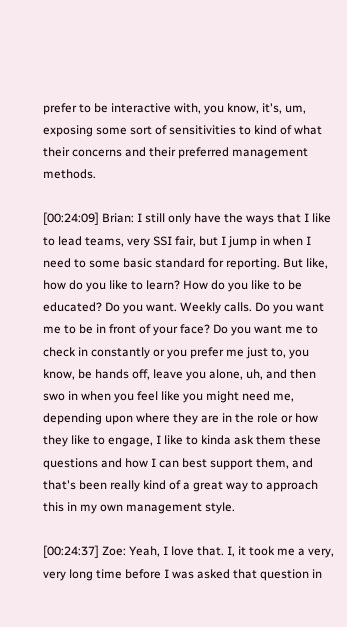prefer to be interactive with, you know, it's, um, exposing some sort of sensitivities to kind of what their concerns and their preferred management methods.

[00:24:09] Brian: I still only have the ways that I like to lead teams, very SSI fair, but I jump in when I need to some basic standard for reporting. But like, how do you like to learn? How do you like to be educated? Do you want. Weekly calls. Do you want me to be in front of your face? Do you want me to check in constantly or you prefer me just to, you know, be hands off, leave you alone, uh, and then swo in when you feel like you might need me, depending upon where they are in the role or how they like to engage, I like to kinda ask them these questions and how I can best support them, and that's been really kind of a great way to approach this in my own management style.

[00:24:37] Zoe: Yeah, I love that. I, it took me a very, very long time before I was asked that question in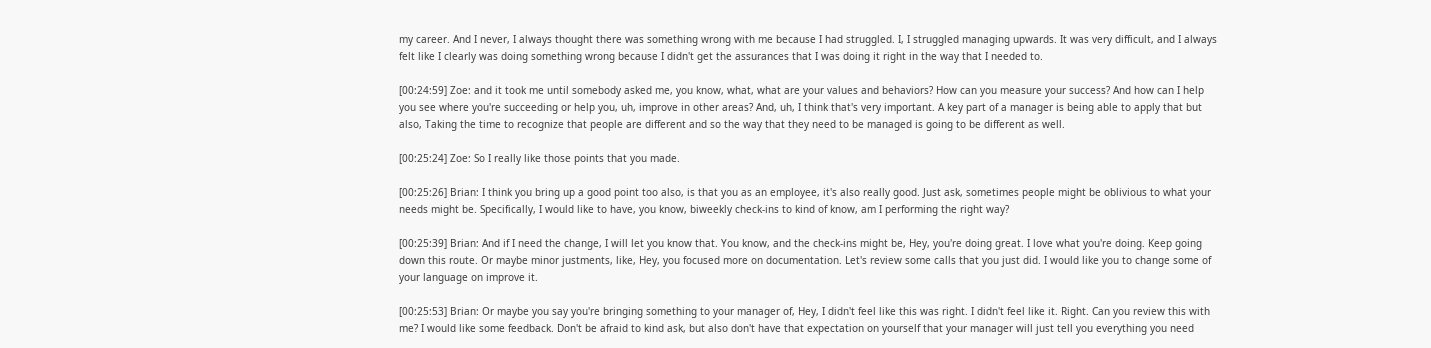my career. And I never, I always thought there was something wrong with me because I had struggled. I, I struggled managing upwards. It was very difficult, and I always felt like I clearly was doing something wrong because I didn't get the assurances that I was doing it right in the way that I needed to.

[00:24:59] Zoe: and it took me until somebody asked me, you know, what, what are your values and behaviors? How can you measure your success? And how can I help you see where you're succeeding or help you, uh, improve in other areas? And, uh, I think that's very important. A key part of a manager is being able to apply that but also, Taking the time to recognize that people are different and so the way that they need to be managed is going to be different as well.

[00:25:24] Zoe: So I really like those points that you made.

[00:25:26] Brian: I think you bring up a good point too also, is that you as an employee, it's also really good. Just ask, sometimes people might be oblivious to what your needs might be. Specifically, I would like to have, you know, biweekly check-ins to kind of know, am I performing the right way?

[00:25:39] Brian: And if I need the change, I will let you know that. You know, and the check-ins might be, Hey, you're doing great. I love what you're doing. Keep going down this route. Or maybe minor justments, like, Hey, you focused more on documentation. Let's review some calls that you just did. I would like you to change some of your language on improve it.

[00:25:53] Brian: Or maybe you say you're bringing something to your manager of, Hey, I didn't feel like this was right. I didn't feel like it. Right. Can you review this with me? I would like some feedback. Don't be afraid to kind ask, but also don't have that expectation on yourself that your manager will just tell you everything you need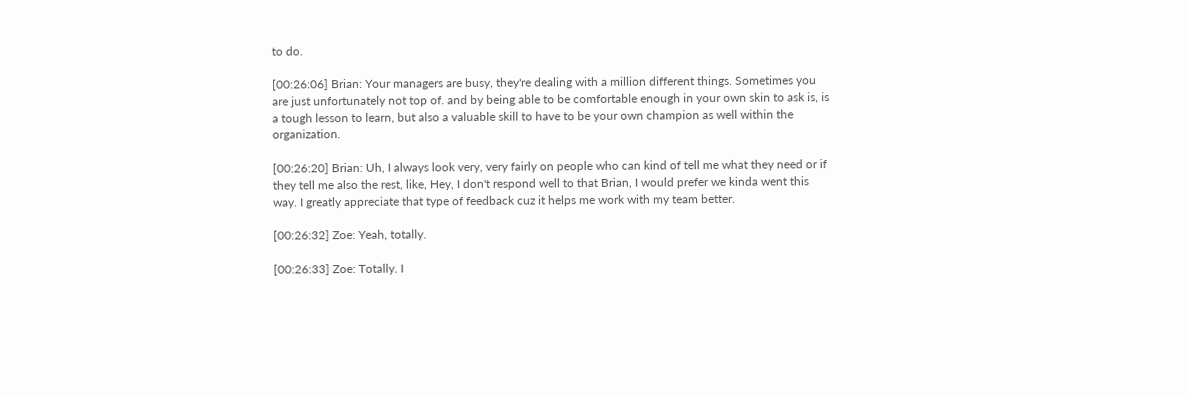to do.

[00:26:06] Brian: Your managers are busy, they're dealing with a million different things. Sometimes you are just unfortunately not top of. and by being able to be comfortable enough in your own skin to ask is, is a tough lesson to learn, but also a valuable skill to have to be your own champion as well within the organization.

[00:26:20] Brian: Uh, I always look very, very fairly on people who can kind of tell me what they need or if they tell me also the rest, like, Hey, I don't respond well to that Brian, I would prefer we kinda went this way. I greatly appreciate that type of feedback cuz it helps me work with my team better.

[00:26:32] Zoe: Yeah, totally.

[00:26:33] Zoe: Totally. I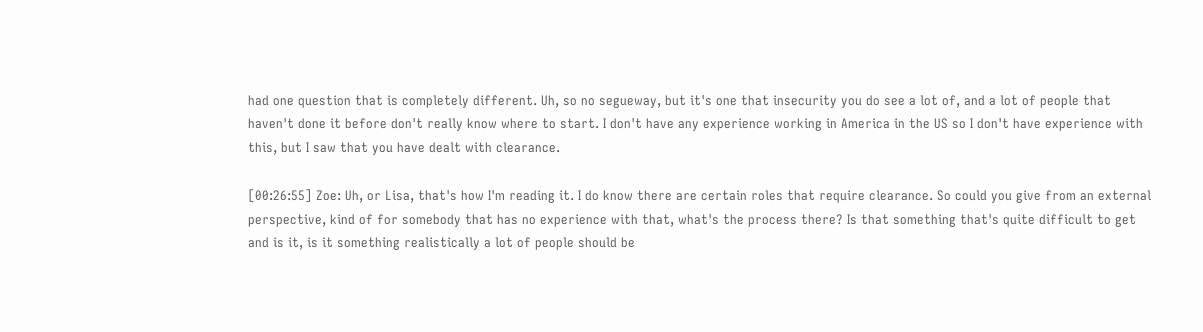had one question that is completely different. Uh, so no segueway, but it's one that insecurity you do see a lot of, and a lot of people that haven't done it before don't really know where to start. I don't have any experience working in America in the US so I don't have experience with this, but I saw that you have dealt with clearance.

[00:26:55] Zoe: Uh, or Lisa, that's how I'm reading it. I do know there are certain roles that require clearance. So could you give from an external perspective, kind of for somebody that has no experience with that, what's the process there? Is that something that's quite difficult to get and is it, is it something realistically a lot of people should be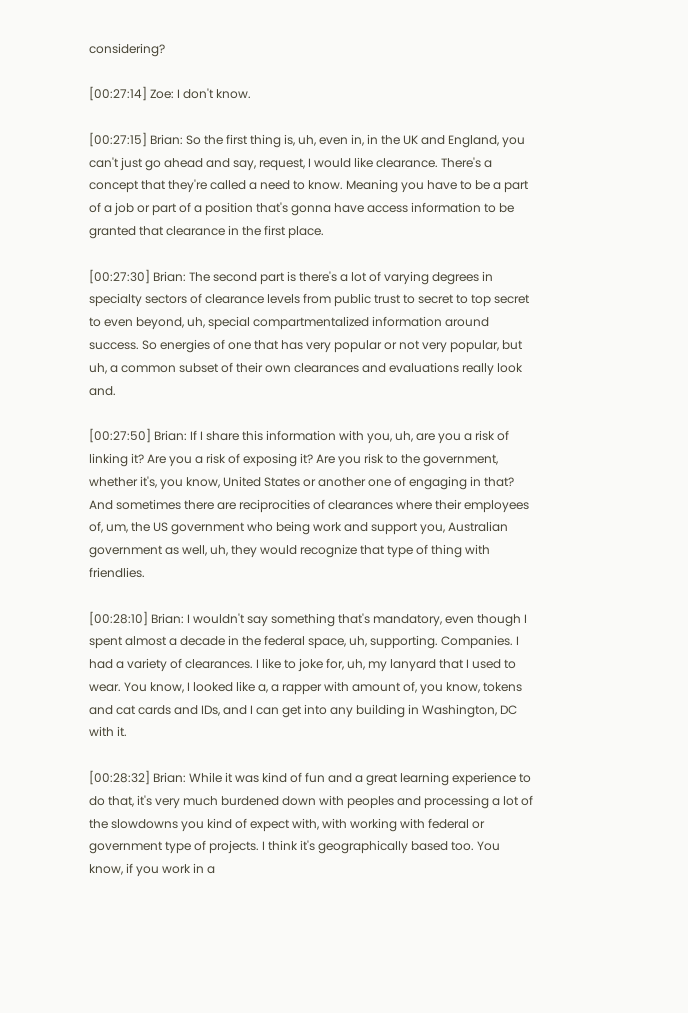considering?

[00:27:14] Zoe: I don't know.

[00:27:15] Brian: So the first thing is, uh, even in, in the UK and England, you can't just go ahead and say, request, I would like clearance. There's a concept that they're called a need to know. Meaning you have to be a part of a job or part of a position that's gonna have access information to be granted that clearance in the first place.

[00:27:30] Brian: The second part is there's a lot of varying degrees in specialty sectors of clearance levels from public trust to secret to top secret to even beyond, uh, special compartmentalized information around success. So energies of one that has very popular or not very popular, but uh, a common subset of their own clearances and evaluations really look and.

[00:27:50] Brian: If I share this information with you, uh, are you a risk of linking it? Are you a risk of exposing it? Are you risk to the government, whether it's, you know, United States or another one of engaging in that? And sometimes there are reciprocities of clearances where their employees of, um, the US government who being work and support you, Australian government as well, uh, they would recognize that type of thing with friendlies.

[00:28:10] Brian: I wouldn't say something that's mandatory, even though I spent almost a decade in the federal space, uh, supporting. Companies. I had a variety of clearances. I like to joke for, uh, my lanyard that I used to wear. You know, I looked like a, a rapper with amount of, you know, tokens and cat cards and IDs, and I can get into any building in Washington, DC with it.

[00:28:32] Brian: While it was kind of fun and a great learning experience to do that, it's very much burdened down with peoples and processing a lot of the slowdowns you kind of expect with, with working with federal or government type of projects. I think it's geographically based too. You know, if you work in a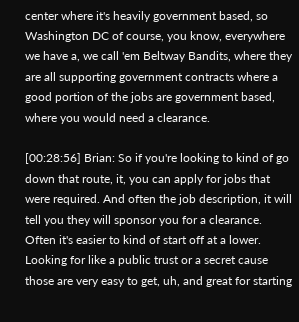center where it's heavily government based, so Washington DC of course, you know, everywhere we have a, we call 'em Beltway Bandits, where they are all supporting government contracts where a good portion of the jobs are government based, where you would need a clearance.

[00:28:56] Brian: So if you're looking to kind of go down that route, it, you can apply for jobs that were required. And often the job description, it will tell you they will sponsor you for a clearance. Often it's easier to kind of start off at a lower. Looking for like a public trust or a secret cause those are very easy to get, uh, and great for starting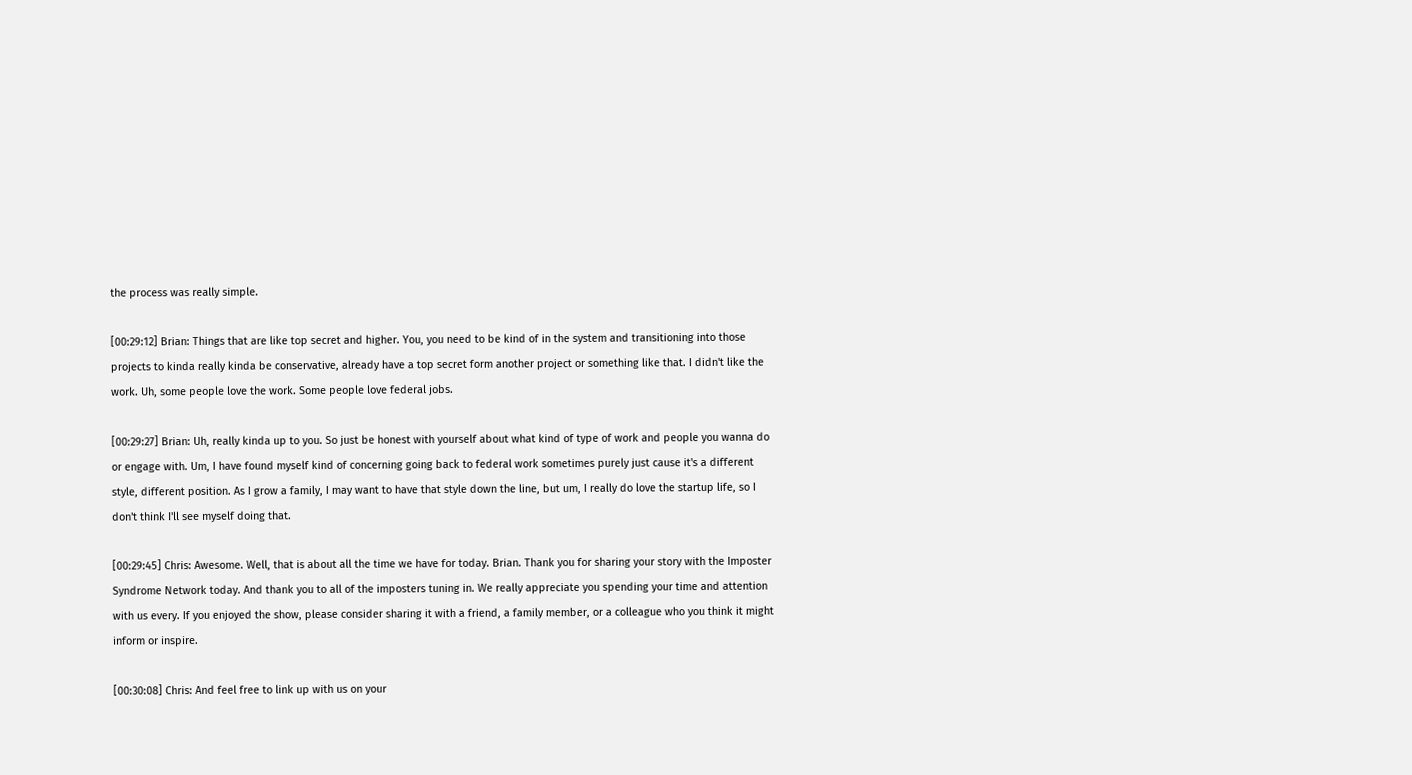the process was really simple.

[00:29:12] Brian: Things that are like top secret and higher. You, you need to be kind of in the system and transitioning into those projects to kinda really kinda be conservative, already have a top secret form another project or something like that. I didn't like the work. Uh, some people love the work. Some people love federal jobs.

[00:29:27] Brian: Uh, really kinda up to you. So just be honest with yourself about what kind of type of work and people you wanna do or engage with. Um, I have found myself kind of concerning going back to federal work sometimes purely just cause it's a different style, different position. As I grow a family, I may want to have that style down the line, but um, I really do love the startup life, so I don't think I'll see myself doing that.

[00:29:45] Chris: Awesome. Well, that is about all the time we have for today. Brian. Thank you for sharing your story with the Imposter Syndrome Network today. And thank you to all of the imposters tuning in. We really appreciate you spending your time and attention with us every. If you enjoyed the show, please consider sharing it with a friend, a family member, or a colleague who you think it might inform or inspire.

[00:30:08] Chris: And feel free to link up with us on your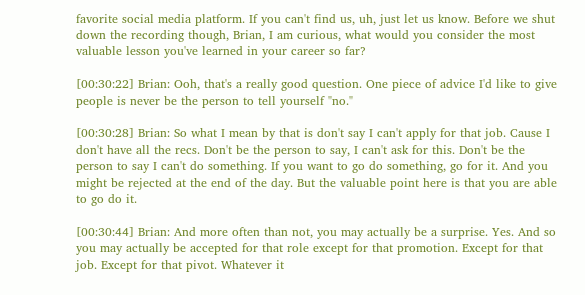favorite social media platform. If you can't find us, uh, just let us know. Before we shut down the recording though, Brian, I am curious, what would you consider the most valuable lesson you've learned in your career so far?

[00:30:22] Brian: Ooh, that's a really good question. One piece of advice I'd like to give people is never be the person to tell yourself "no."

[00:30:28] Brian: So what I mean by that is don't say I can't apply for that job. Cause I don't have all the recs. Don't be the person to say, I can't ask for this. Don't be the person to say I can't do something. If you want to go do something, go for it. And you might be rejected at the end of the day. But the valuable point here is that you are able to go do it.

[00:30:44] Brian: And more often than not, you may actually be a surprise. Yes. And so you may actually be accepted for that role except for that promotion. Except for that job. Except for that pivot. Whatever it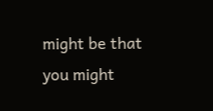might be that you might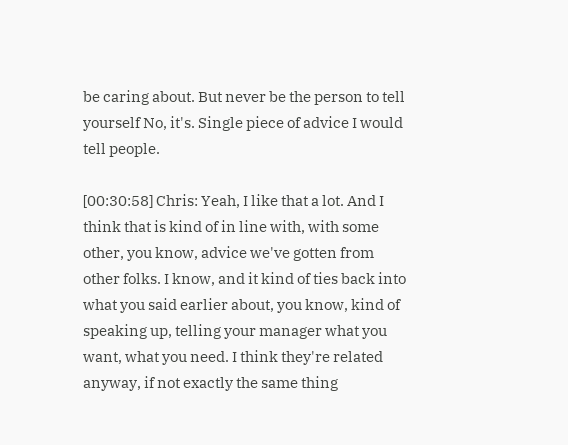be caring about. But never be the person to tell yourself No, it's. Single piece of advice I would tell people.

[00:30:58] Chris: Yeah, I like that a lot. And I think that is kind of in line with, with some other, you know, advice we've gotten from other folks. I know, and it kind of ties back into what you said earlier about, you know, kind of speaking up, telling your manager what you want, what you need. I think they're related anyway, if not exactly the same thing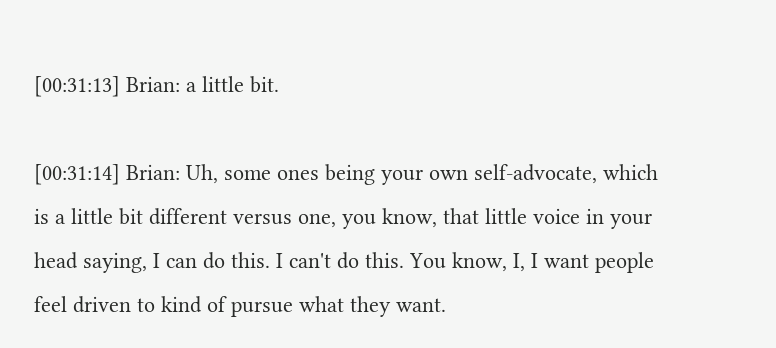[00:31:13] Brian: a little bit.

[00:31:14] Brian: Uh, some ones being your own self-advocate, which is a little bit different versus one, you know, that little voice in your head saying, I can do this. I can't do this. You know, I, I want people feel driven to kind of pursue what they want.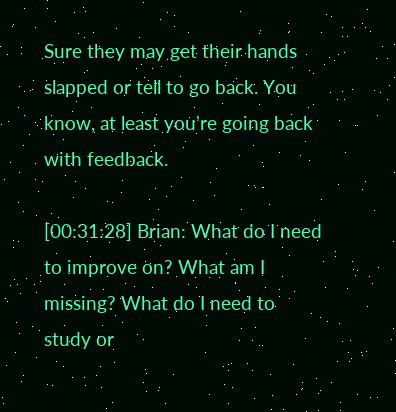Sure they may get their hands slapped or tell to go back. You know, at least you're going back with feedback.

[00:31:28] Brian: What do I need to improve on? What am I missing? What do I need to study or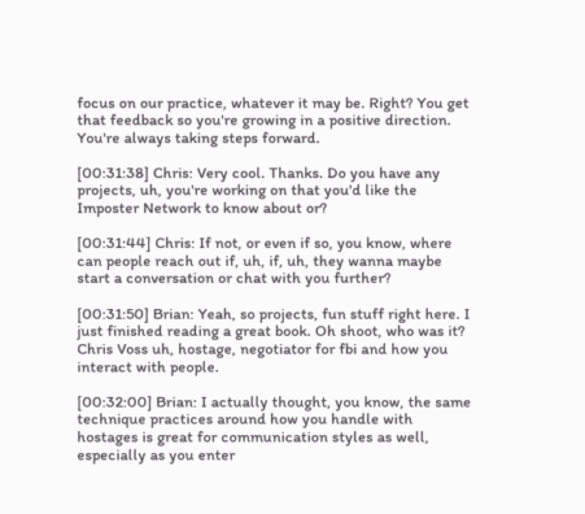focus on our practice, whatever it may be. Right? You get that feedback so you're growing in a positive direction. You're always taking steps forward.

[00:31:38] Chris: Very cool. Thanks. Do you have any projects, uh, you're working on that you'd like the Imposter Network to know about or?

[00:31:44] Chris: If not, or even if so, you know, where can people reach out if, uh, if, uh, they wanna maybe start a conversation or chat with you further?

[00:31:50] Brian: Yeah, so projects, fun stuff right here. I just finished reading a great book. Oh shoot, who was it? Chris Voss uh, hostage, negotiator for fbi and how you interact with people.

[00:32:00] Brian: I actually thought, you know, the same technique practices around how you handle with hostages is great for communication styles as well, especially as you enter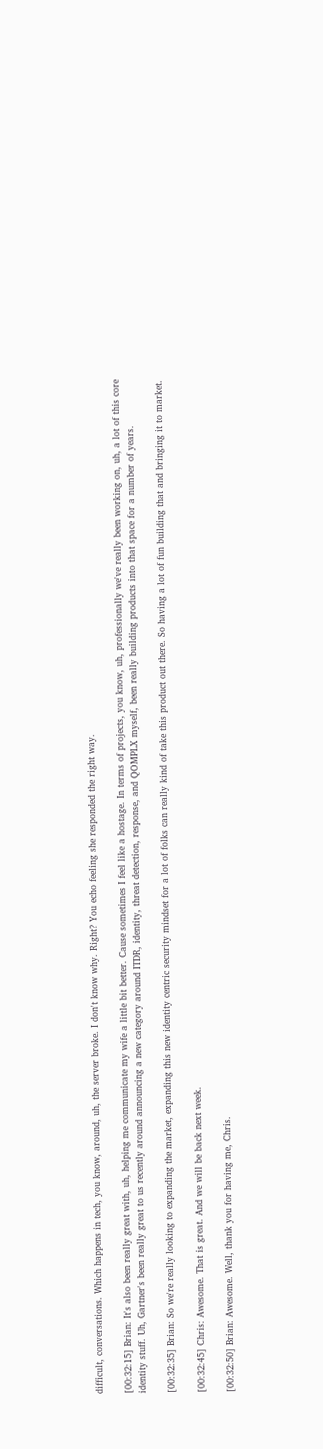difficult, conversations. Which happens in tech, you know, around, uh, the server broke. I don't know why. Right? You echo feeling she responded the right way.

[00:32:15] Brian: It's also been really great with, uh, helping me communicate my wife a little bit better. Cause sometimes I feel like a hostage. In terms of projects, you know, uh, professionally we've really been working on, uh, a lot of this core identity stuff. Uh, Gartner's been really great to us recently around announcing a new category around ITDR, identity, threat detection, response, and QOMPLX myself, been really building products into that space for a number of years.

[00:32:35] Brian: So we're really looking to expanding the market, expanding this new identity centric security mindset for a lot of folks can really kind of take this product out there. So having a lot of fun building that and bringing it to market.

[00:32:45] Chris: Awesome. That is great. And we will be back next week.

[00:32:50] Brian: Awesome. Well, thank you for having me, Chris.